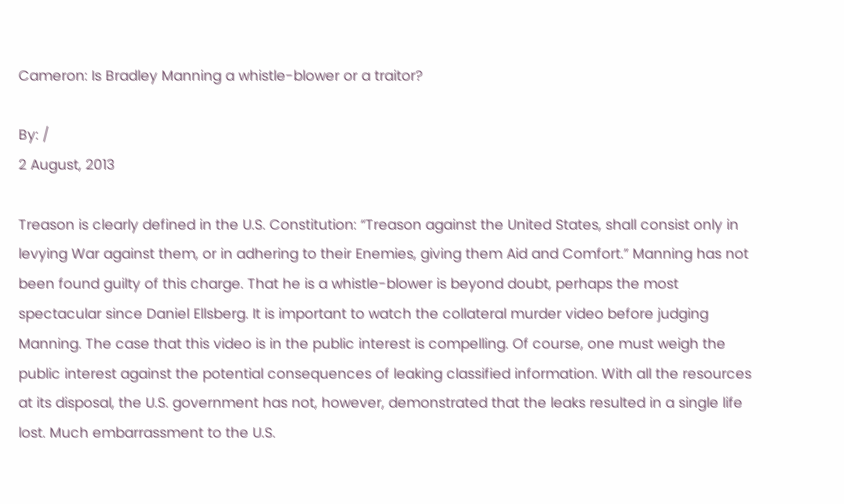Cameron: Is Bradley Manning a whistle-blower or a traitor?

By: /
2 August, 2013

Treason is clearly defined in the U.S. Constitution: “Treason against the United States, shall consist only in levying War against them, or in adhering to their Enemies, giving them Aid and Comfort.” Manning has not been found guilty of this charge. That he is a whistle-blower is beyond doubt, perhaps the most spectacular since Daniel Ellsberg. It is important to watch the collateral murder video before judging Manning. The case that this video is in the public interest is compelling. Of course, one must weigh the public interest against the potential consequences of leaking classified information. With all the resources at its disposal, the U.S. government has not, however, demonstrated that the leaks resulted in a single life lost. Much embarrassment to the U.S.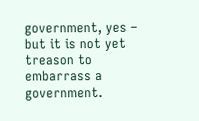government, yes – but it is not yet treason to embarrass a government.